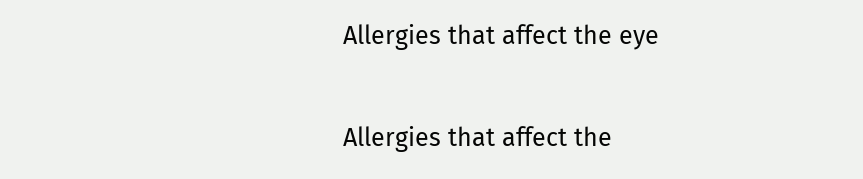Allergies that affect the eye

Allergies that affect the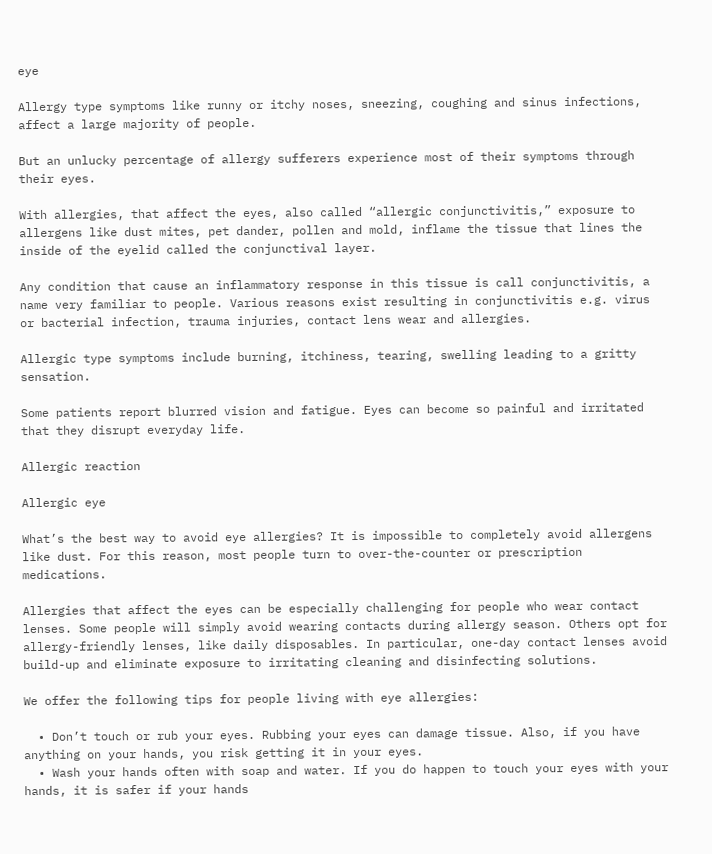eye

Allergy type symptoms like runny or itchy noses, sneezing, coughing and sinus infections, affect a large majority of people.

But an unlucky percentage of allergy sufferers experience most of their symptoms through their eyes.

With allergies, that affect the eyes, also called “allergic conjunctivitis,” exposure to allergens like dust mites, pet dander, pollen and mold, inflame the tissue that lines the inside of the eyelid called the conjunctival layer.

Any condition that cause an inflammatory response in this tissue is call conjunctivitis, a name very familiar to people. Various reasons exist resulting in conjunctivitis e.g. virus or bacterial infection, trauma injuries, contact lens wear and allergies.

Allergic type symptoms include burning, itchiness, tearing, swelling leading to a gritty sensation.

Some patients report blurred vision and fatigue. Eyes can become so painful and irritated that they disrupt everyday life.

Allergic reaction

Allergic eye

What’s the best way to avoid eye allergies? It is impossible to completely avoid allergens like dust. For this reason, most people turn to over-the-counter or prescription medications.

Allergies that affect the eyes can be especially challenging for people who wear contact lenses. Some people will simply avoid wearing contacts during allergy season. Others opt for allergy-friendly lenses, like daily disposables. In particular, one-day contact lenses avoid build-up and eliminate exposure to irritating cleaning and disinfecting solutions.

We offer the following tips for people living with eye allergies:

  • Don’t touch or rub your eyes. Rubbing your eyes can damage tissue. Also, if you have anything on your hands, you risk getting it in your eyes.
  • Wash your hands often with soap and water. If you do happen to touch your eyes with your hands, it is safer if your hands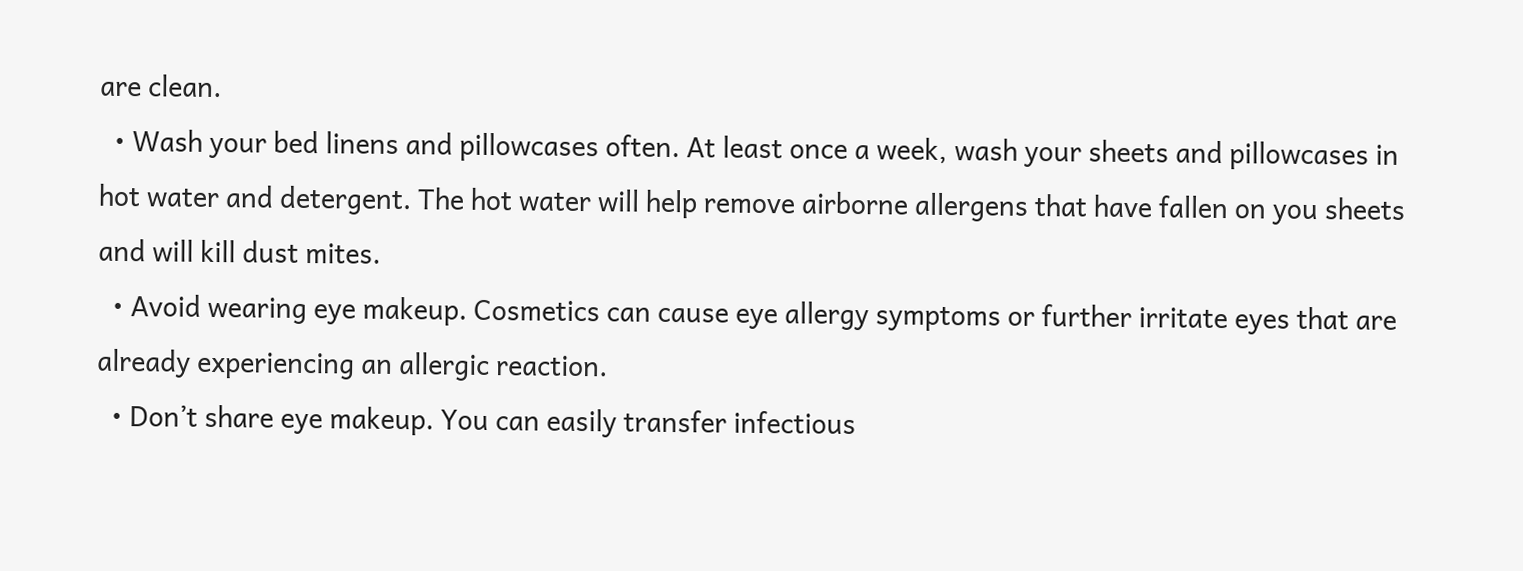are clean.
  • Wash your bed linens and pillowcases often. At least once a week, wash your sheets and pillowcases in hot water and detergent. The hot water will help remove airborne allergens that have fallen on you sheets and will kill dust mites.
  • Avoid wearing eye makeup. Cosmetics can cause eye allergy symptoms or further irritate eyes that are already experiencing an allergic reaction.
  • Don’t share eye makeup. You can easily transfer infectious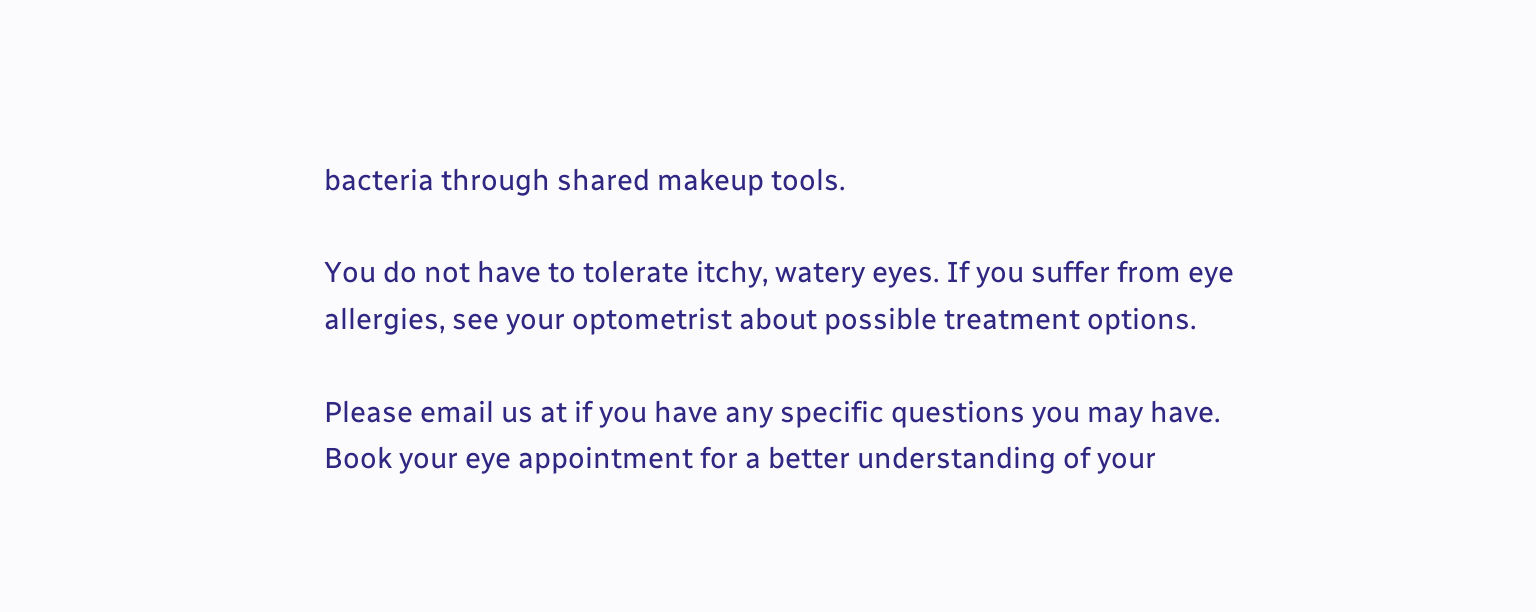bacteria through shared makeup tools.

You do not have to tolerate itchy, watery eyes. If you suffer from eye allergies, see your optometrist about possible treatment options.

Please email us at if you have any specific questions you may have. Book your eye appointment for a better understanding of your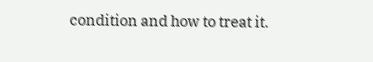condition and how to treat it.